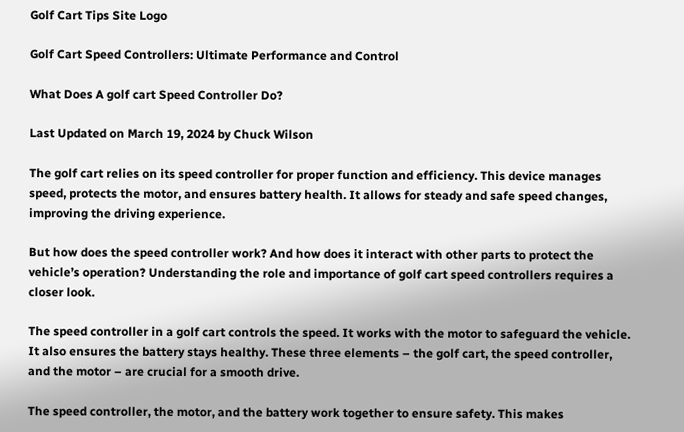Golf Cart Tips Site Logo

Golf Cart Speed Controllers: Ultimate Performance and Control

What Does A golf cart Speed Controller Do?

Last Updated on March 19, 2024 by Chuck Wilson

The golf cart relies on its speed controller for proper function and efficiency. This device manages speed, protects the motor, and ensures battery health. It allows for steady and safe speed changes, improving the driving experience.

But how does the speed controller work? And how does it interact with other parts to protect the vehicle’s operation? Understanding the role and importance of golf cart speed controllers requires a closer look.

The speed controller in a golf cart controls the speed. It works with the motor to safeguard the vehicle. It also ensures the battery stays healthy. These three elements – the golf cart, the speed controller, and the motor – are crucial for a smooth drive.

The speed controller, the motor, and the battery work together to ensure safety. This makes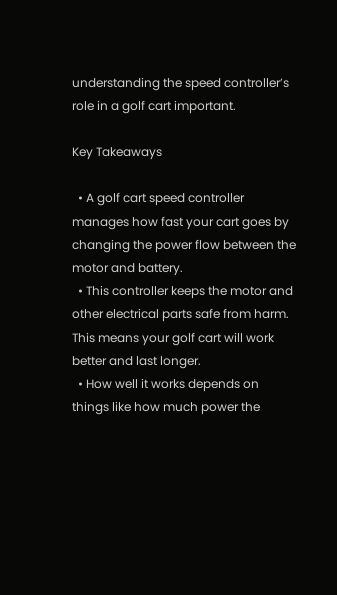understanding the speed controller’s role in a golf cart important.

Key Takeaways

  • A golf cart speed controller manages how fast your cart goes by changing the power flow between the motor and battery.
  • This controller keeps the motor and other electrical parts safe from harm. This means your golf cart will work better and last longer.
  • How well it works depends on things like how much power the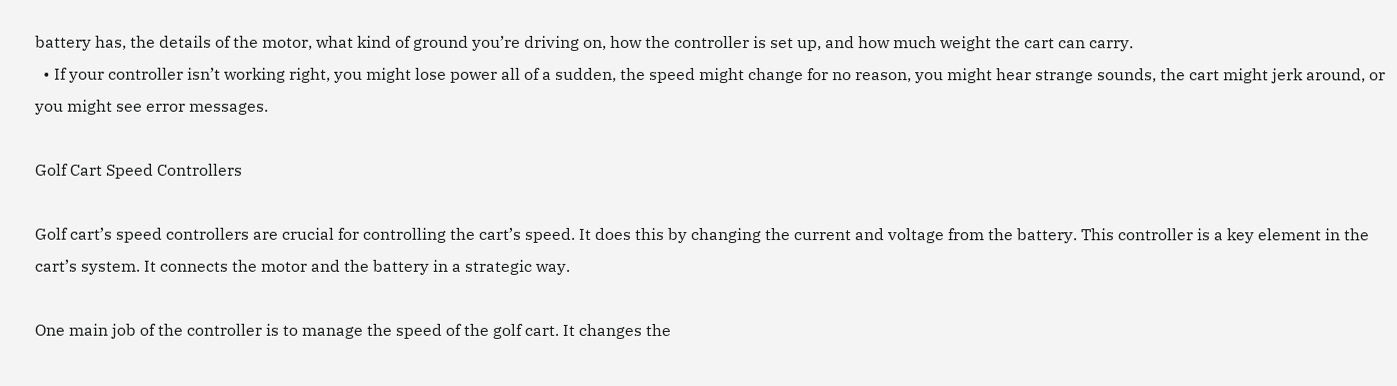battery has, the details of the motor, what kind of ground you’re driving on, how the controller is set up, and how much weight the cart can carry.
  • If your controller isn’t working right, you might lose power all of a sudden, the speed might change for no reason, you might hear strange sounds, the cart might jerk around, or you might see error messages.

Golf Cart Speed Controllers

Golf cart’s speed controllers are crucial for controlling the cart’s speed. It does this by changing the current and voltage from the battery. This controller is a key element in the cart’s system. It connects the motor and the battery in a strategic way.

One main job of the controller is to manage the speed of the golf cart. It changes the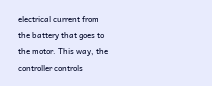electrical current from the battery that goes to the motor. This way, the controller controls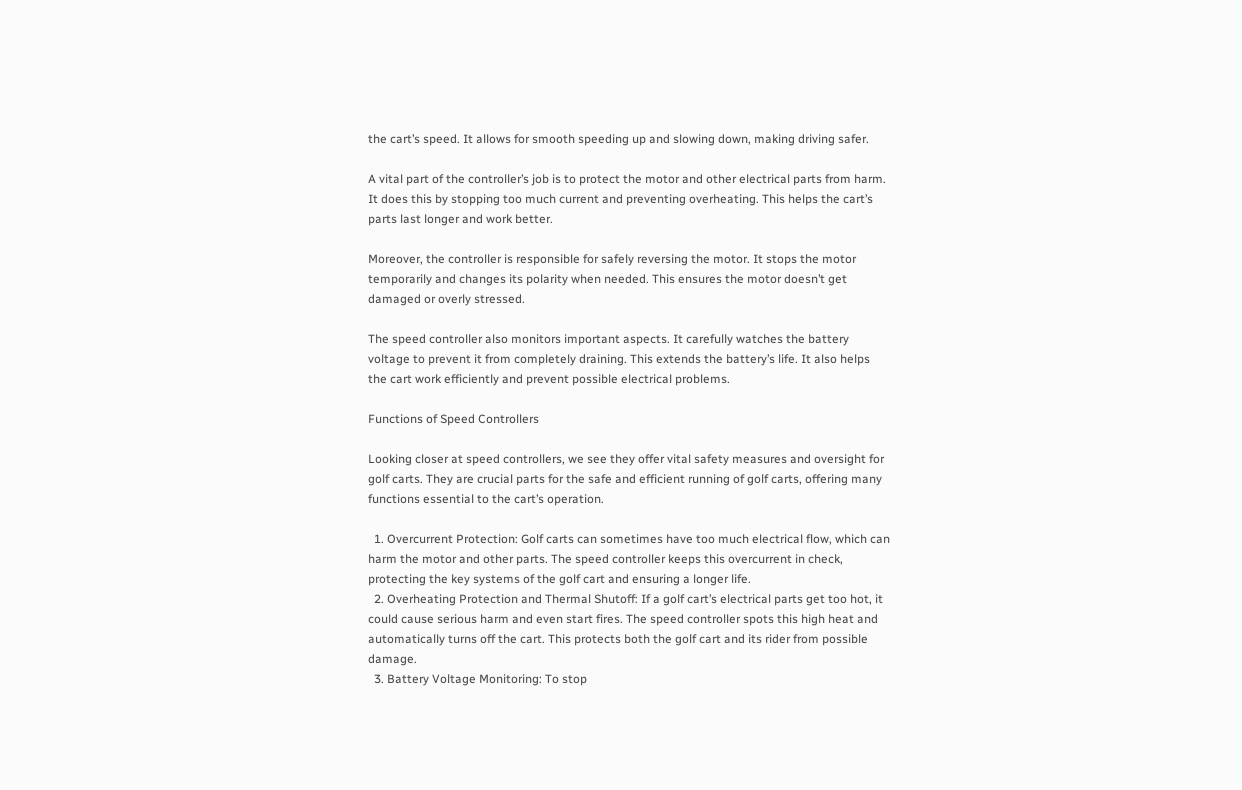the cart’s speed. It allows for smooth speeding up and slowing down, making driving safer.

A vital part of the controller’s job is to protect the motor and other electrical parts from harm. It does this by stopping too much current and preventing overheating. This helps the cart’s parts last longer and work better.

Moreover, the controller is responsible for safely reversing the motor. It stops the motor temporarily and changes its polarity when needed. This ensures the motor doesn’t get damaged or overly stressed.

The speed controller also monitors important aspects. It carefully watches the battery voltage to prevent it from completely draining. This extends the battery’s life. It also helps the cart work efficiently and prevent possible electrical problems.

Functions of Speed Controllers

Looking closer at speed controllers, we see they offer vital safety measures and oversight for golf carts. They are crucial parts for the safe and efficient running of golf carts, offering many functions essential to the cart’s operation.

  1. Overcurrent Protection: Golf carts can sometimes have too much electrical flow, which can harm the motor and other parts. The speed controller keeps this overcurrent in check, protecting the key systems of the golf cart and ensuring a longer life.
  2. Overheating Protection and Thermal Shutoff: If a golf cart’s electrical parts get too hot, it could cause serious harm and even start fires. The speed controller spots this high heat and automatically turns off the cart. This protects both the golf cart and its rider from possible damage.
  3. Battery Voltage Monitoring: To stop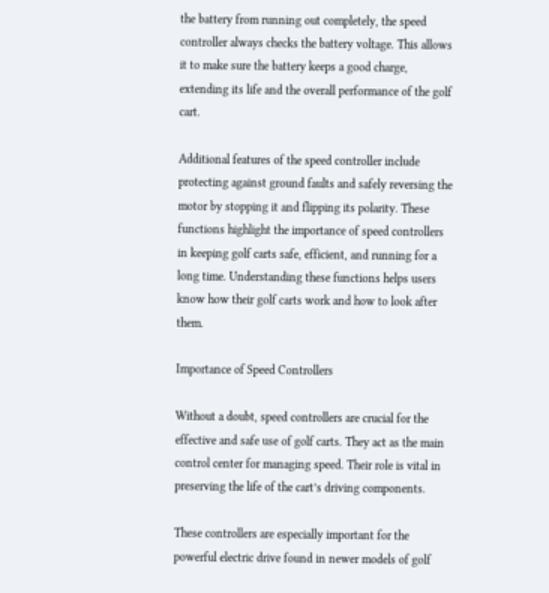the battery from running out completely, the speed controller always checks the battery voltage. This allows it to make sure the battery keeps a good charge, extending its life and the overall performance of the golf cart.

Additional features of the speed controller include protecting against ground faults and safely reversing the motor by stopping it and flipping its polarity. These functions highlight the importance of speed controllers in keeping golf carts safe, efficient, and running for a long time. Understanding these functions helps users know how their golf carts work and how to look after them.

Importance of Speed Controllers

Without a doubt, speed controllers are crucial for the effective and safe use of golf carts. They act as the main control center for managing speed. Their role is vital in preserving the life of the cart’s driving components.

These controllers are especially important for the powerful electric drive found in newer models of golf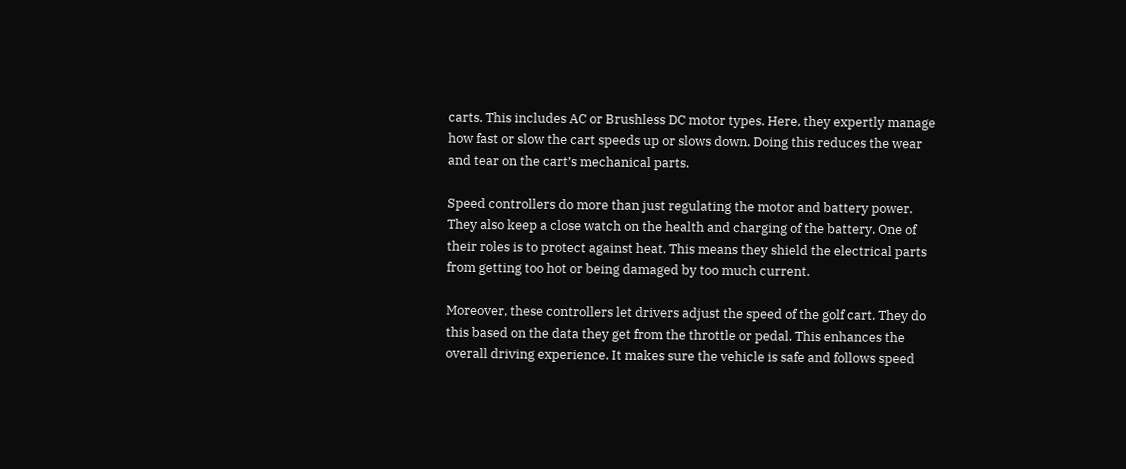carts. This includes AC or Brushless DC motor types. Here, they expertly manage how fast or slow the cart speeds up or slows down. Doing this reduces the wear and tear on the cart’s mechanical parts.

Speed controllers do more than just regulating the motor and battery power. They also keep a close watch on the health and charging of the battery. One of their roles is to protect against heat. This means they shield the electrical parts from getting too hot or being damaged by too much current.

Moreover, these controllers let drivers adjust the speed of the golf cart. They do this based on the data they get from the throttle or pedal. This enhances the overall driving experience. It makes sure the vehicle is safe and follows speed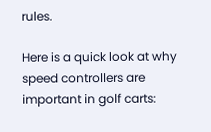rules.

Here is a quick look at why speed controllers are important in golf carts: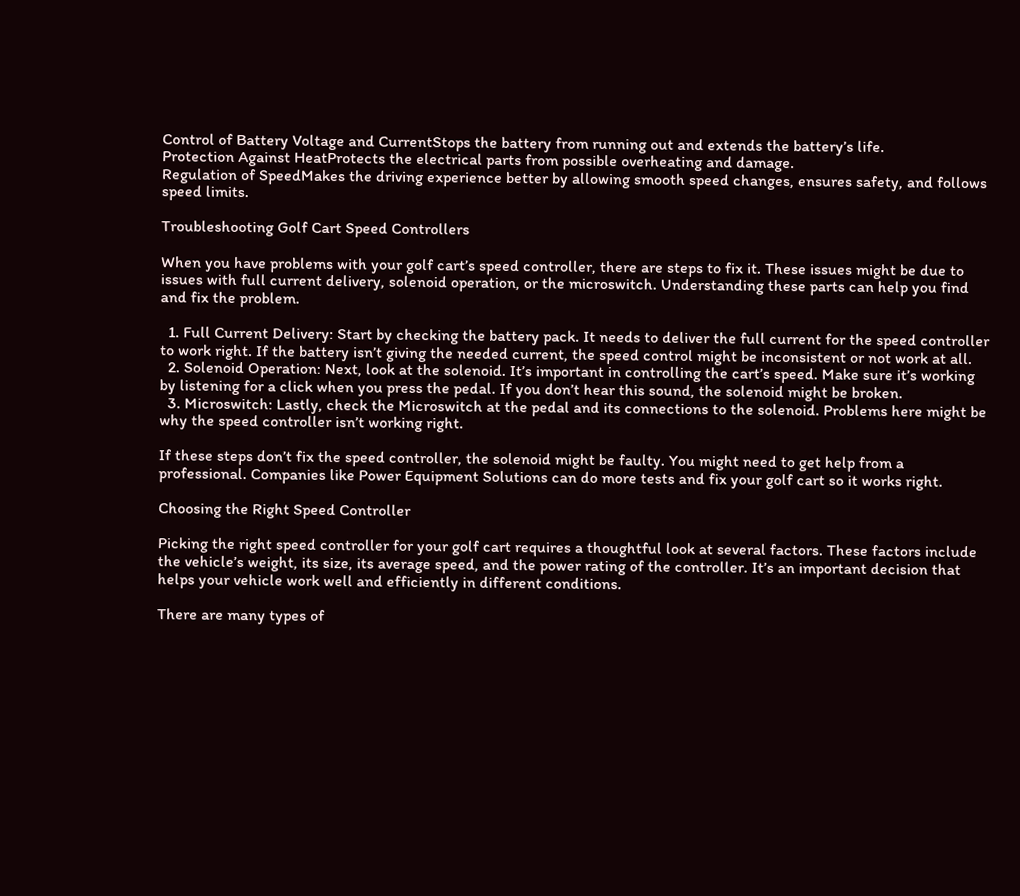Control of Battery Voltage and CurrentStops the battery from running out and extends the battery’s life.
Protection Against HeatProtects the electrical parts from possible overheating and damage.
Regulation of SpeedMakes the driving experience better by allowing smooth speed changes, ensures safety, and follows speed limits.

Troubleshooting Golf Cart Speed Controllers

When you have problems with your golf cart’s speed controller, there are steps to fix it. These issues might be due to issues with full current delivery, solenoid operation, or the microswitch. Understanding these parts can help you find and fix the problem.

  1. Full Current Delivery: Start by checking the battery pack. It needs to deliver the full current for the speed controller to work right. If the battery isn’t giving the needed current, the speed control might be inconsistent or not work at all.
  2. Solenoid Operation: Next, look at the solenoid. It’s important in controlling the cart’s speed. Make sure it’s working by listening for a click when you press the pedal. If you don’t hear this sound, the solenoid might be broken.
  3. Microswitch: Lastly, check the Microswitch at the pedal and its connections to the solenoid. Problems here might be why the speed controller isn’t working right.

If these steps don’t fix the speed controller, the solenoid might be faulty. You might need to get help from a professional. Companies like Power Equipment Solutions can do more tests and fix your golf cart so it works right.

Choosing the Right Speed Controller

Picking the right speed controller for your golf cart requires a thoughtful look at several factors. These factors include the vehicle’s weight, its size, its average speed, and the power rating of the controller. It’s an important decision that helps your vehicle work well and efficiently in different conditions.

There are many types of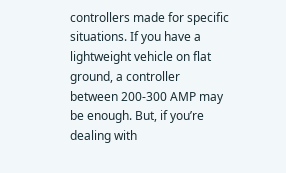controllers made for specific situations. If you have a lightweight vehicle on flat ground, a controller between 200-300 AMP may be enough. But, if you’re dealing with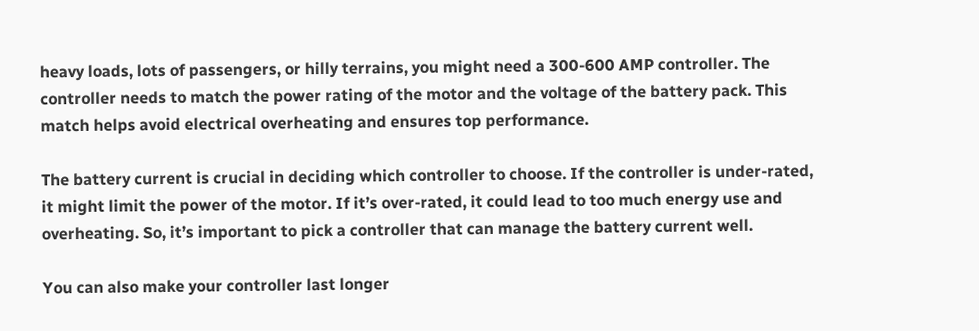heavy loads, lots of passengers, or hilly terrains, you might need a 300-600 AMP controller. The controller needs to match the power rating of the motor and the voltage of the battery pack. This match helps avoid electrical overheating and ensures top performance.

The battery current is crucial in deciding which controller to choose. If the controller is under-rated, it might limit the power of the motor. If it’s over-rated, it could lead to too much energy use and overheating. So, it’s important to pick a controller that can manage the battery current well.

You can also make your controller last longer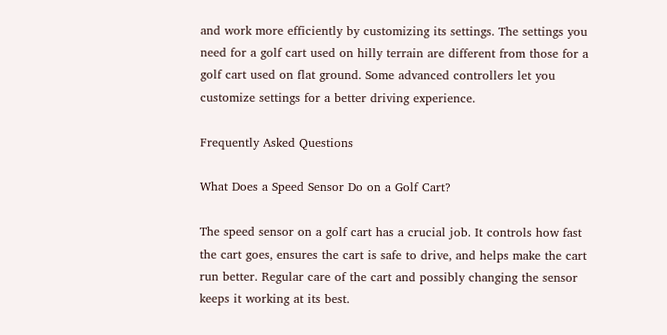and work more efficiently by customizing its settings. The settings you need for a golf cart used on hilly terrain are different from those for a golf cart used on flat ground. Some advanced controllers let you customize settings for a better driving experience.

Frequently Asked Questions

What Does a Speed Sensor Do on a Golf Cart?

The speed sensor on a golf cart has a crucial job. It controls how fast the cart goes, ensures the cart is safe to drive, and helps make the cart run better. Regular care of the cart and possibly changing the sensor keeps it working at its best.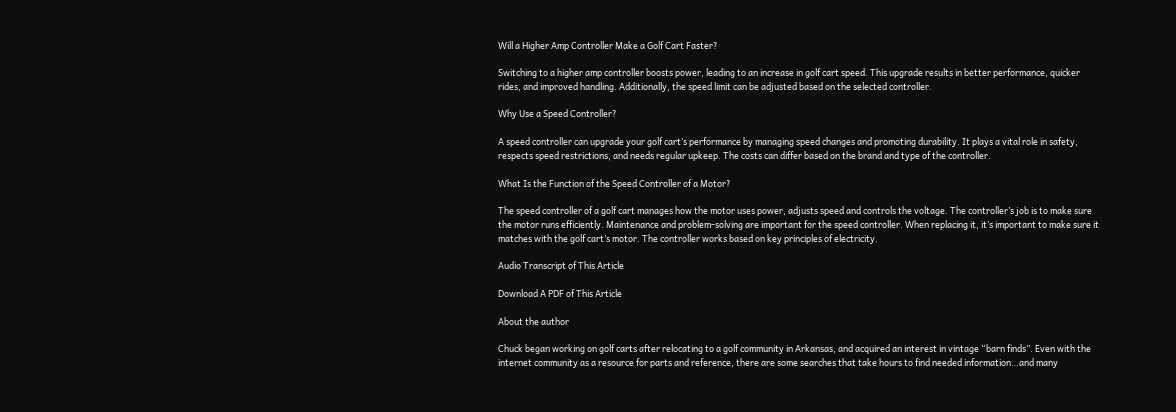Will a Higher Amp Controller Make a Golf Cart Faster?

Switching to a higher amp controller boosts power, leading to an increase in golf cart speed. This upgrade results in better performance, quicker rides, and improved handling. Additionally, the speed limit can be adjusted based on the selected controller.

Why Use a Speed Controller?

A speed controller can upgrade your golf cart’s performance by managing speed changes and promoting durability. It plays a vital role in safety, respects speed restrictions, and needs regular upkeep. The costs can differ based on the brand and type of the controller.

What Is the Function of the Speed Controller of a Motor?

The speed controller of a golf cart manages how the motor uses power, adjusts speed and controls the voltage. The controller’s job is to make sure the motor runs efficiently. Maintenance and problem-solving are important for the speed controller. When replacing it, it’s important to make sure it matches with the golf cart’s motor. The controller works based on key principles of electricity.

Audio Transcript of This Article

Download A PDF of This Article

About the author

Chuck began working on golf carts after relocating to a golf community in Arkansas, and acquired an interest in vintage “barn finds”. Even with the internet community as a resource for parts and reference, there are some searches that take hours to find needed information…and many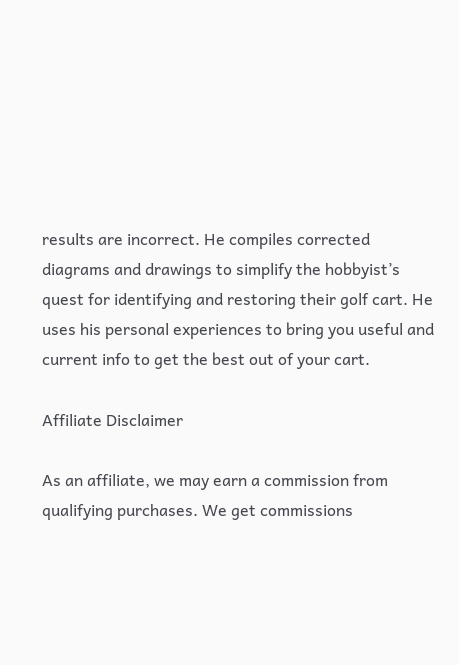results are incorrect. He compiles corrected diagrams and drawings to simplify the hobbyist’s quest for identifying and restoring their golf cart. He uses his personal experiences to bring you useful and current info to get the best out of your cart.

Affiliate Disclaimer

As an affiliate, we may earn a commission from qualifying purchases. We get commissions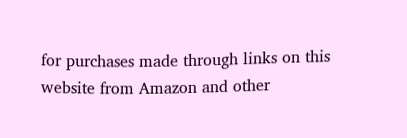for purchases made through links on this website from Amazon and other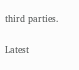third parties.

Latest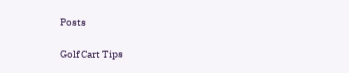Posts

Golf Cart Tips